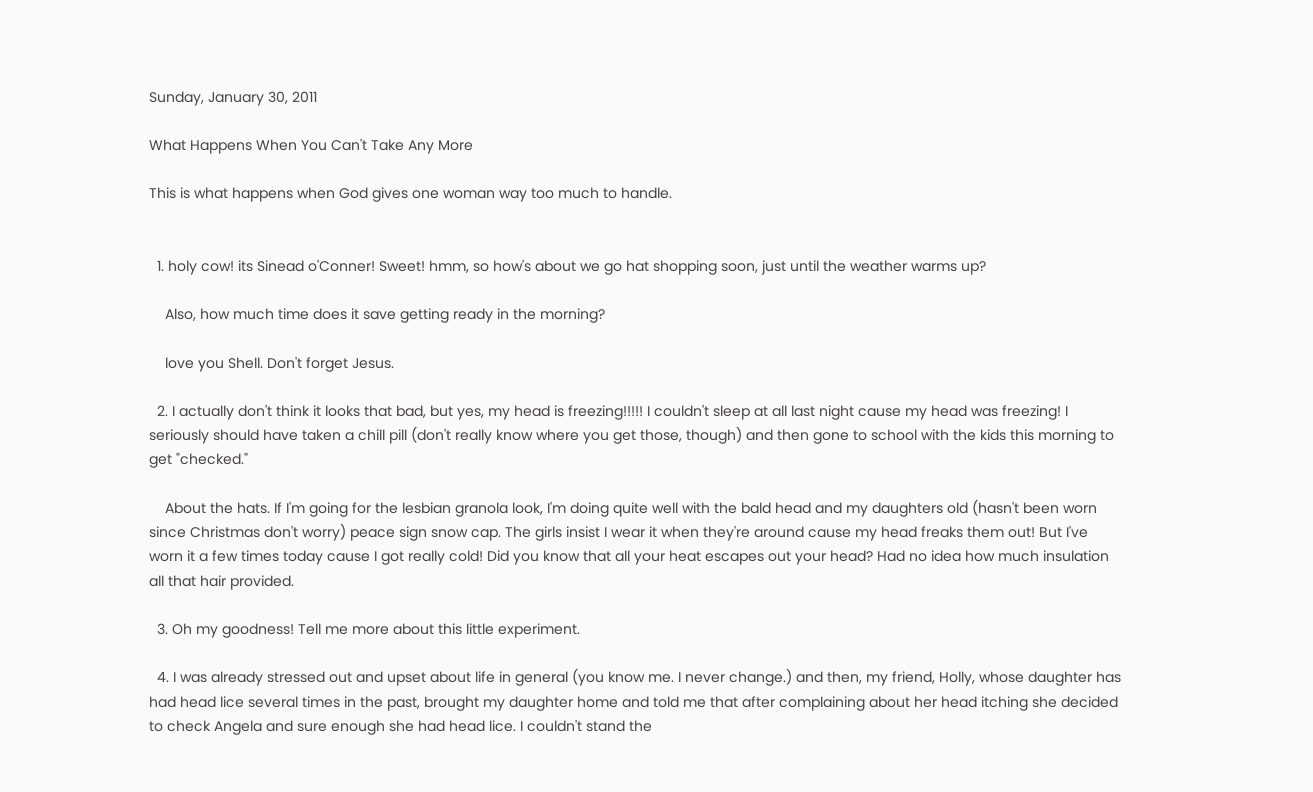Sunday, January 30, 2011

What Happens When You Can't Take Any More

This is what happens when God gives one woman way too much to handle.


  1. holy cow! its Sinead o'Conner! Sweet! hmm, so how's about we go hat shopping soon, just until the weather warms up?

    Also, how much time does it save getting ready in the morning?

    love you Shell. Don't forget Jesus.

  2. I actually don't think it looks that bad, but yes, my head is freezing!!!!! I couldn't sleep at all last night cause my head was freezing! I seriously should have taken a chill pill (don't really know where you get those, though) and then gone to school with the kids this morning to get "checked."

    About the hats. If I'm going for the lesbian granola look, I'm doing quite well with the bald head and my daughters old (hasn't been worn since Christmas don't worry) peace sign snow cap. The girls insist I wear it when they're around cause my head freaks them out! But I've worn it a few times today cause I got really cold! Did you know that all your heat escapes out your head? Had no idea how much insulation all that hair provided.

  3. Oh my goodness! Tell me more about this little experiment.

  4. I was already stressed out and upset about life in general (you know me. I never change.) and then, my friend, Holly, whose daughter has had head lice several times in the past, brought my daughter home and told me that after complaining about her head itching she decided to check Angela and sure enough she had head lice. I couldn't stand the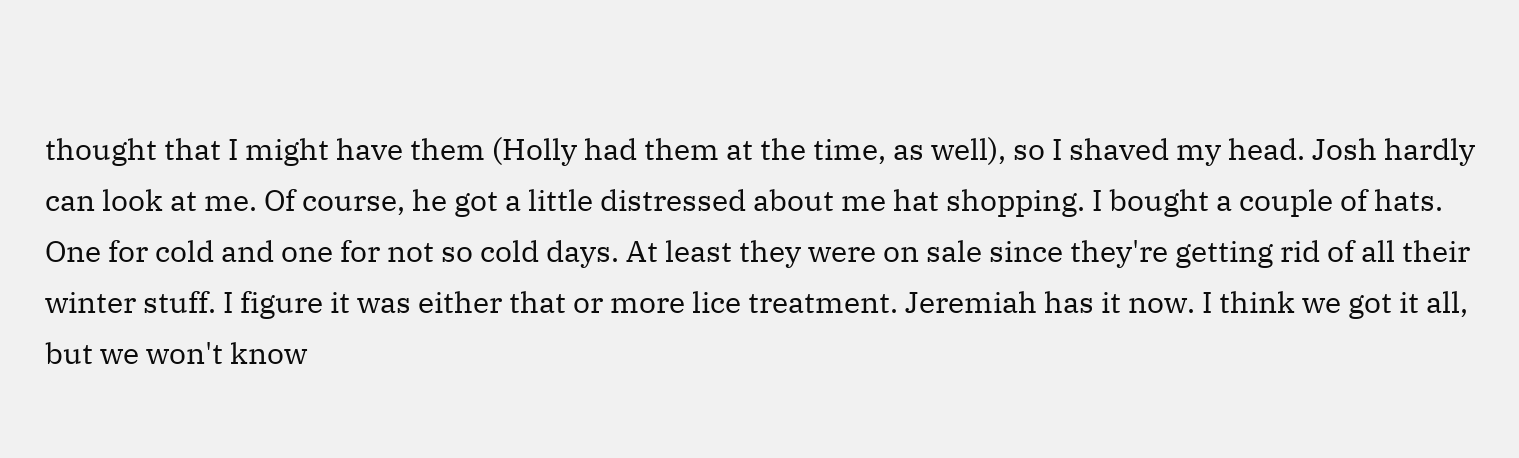thought that I might have them (Holly had them at the time, as well), so I shaved my head. Josh hardly can look at me. Of course, he got a little distressed about me hat shopping. I bought a couple of hats. One for cold and one for not so cold days. At least they were on sale since they're getting rid of all their winter stuff. I figure it was either that or more lice treatment. Jeremiah has it now. I think we got it all, but we won't know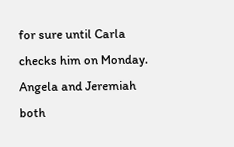for sure until Carla checks him on Monday. Angela and Jeremiah both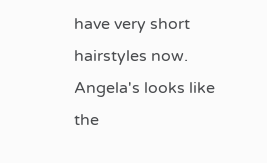have very short hairstyles now. Angela's looks like the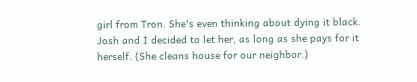girl from Tron. She's even thinking about dying it black. Josh and I decided to let her, as long as she pays for it herself. (She cleans house for our neighbor.)